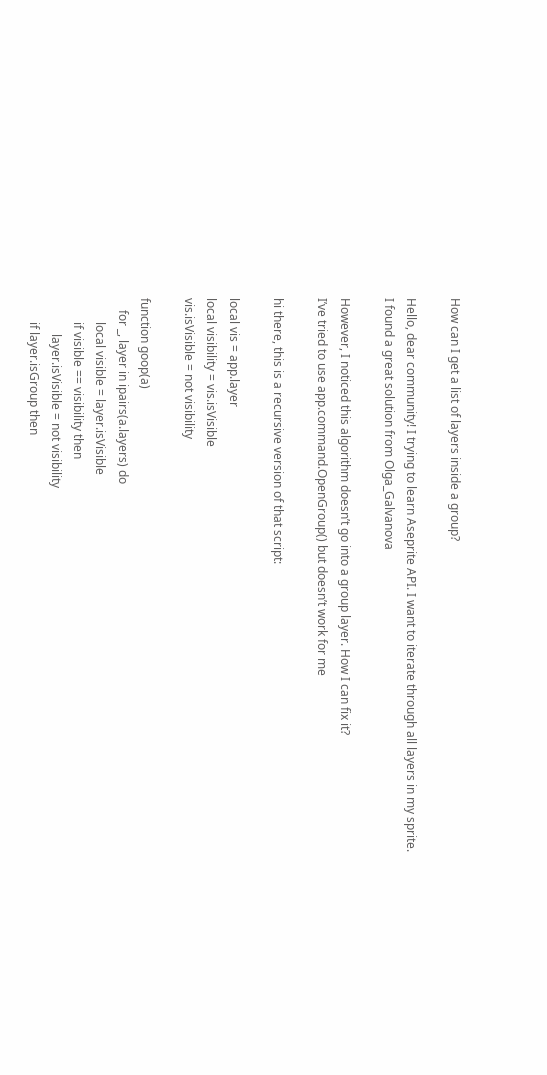How can I get a list of layers inside a group?

Hello, dear community! I trying to learn Aseprite API. I want to iterate through all layers in my sprite.
I found a great solution from Olga_Galvanova

However, I noticed this algorithm doesn’t go into a group layer. How I can fix it?
I’ve tried to use app.command.OpenGroup() but doesn’t work for me

hi there, this is a recursive version of that script:

local vis = app.layer
local visibility = vis.isVisible
vis.isVisible = not visibility

function goop(a)
    for _, layer in ipairs(a.layers) do
        local visible = layer.isVisible
        if visible == visibility then
            layer.isVisible = not visibility
        if layer.isGroup then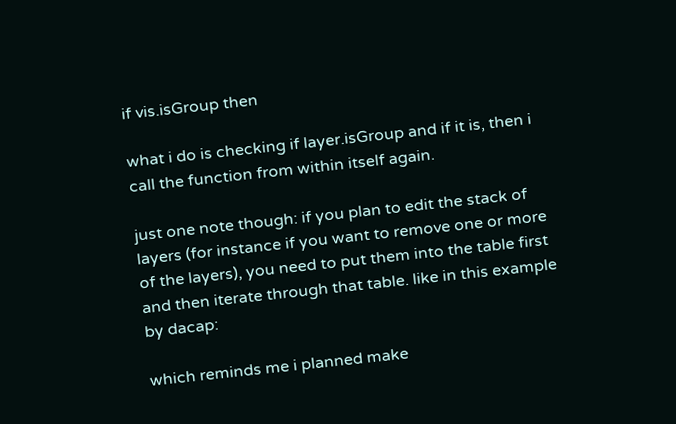if vis.isGroup then

what i do is checking if layer.isGroup and if it is, then i call the function from within itself again.

just one note though: if you plan to edit the stack of layers (for instance if you want to remove one or more of the layers), you need to put them into the table first and then iterate through that table. like in this example by dacap:

which reminds me i planned make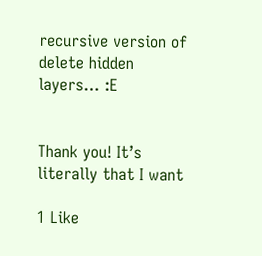recursive version of delete hidden layers… :E


Thank you! It’s literally that I want

1 Like